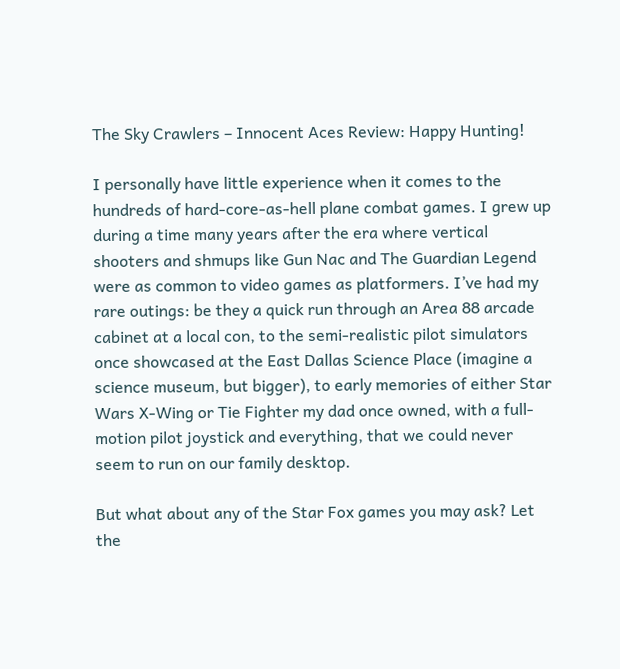The Sky Crawlers – Innocent Aces Review: Happy Hunting!

I personally have little experience when it comes to the hundreds of hard-core-as-hell plane combat games. I grew up during a time many years after the era where vertical shooters and shmups like Gun Nac and The Guardian Legend were as common to video games as platformers. I’ve had my rare outings: be they a quick run through an Area 88 arcade cabinet at a local con, to the semi-realistic pilot simulators once showcased at the East Dallas Science Place (imagine a science museum, but bigger), to early memories of either Star Wars X-Wing or Tie Fighter my dad once owned, with a full-motion pilot joystick and everything, that we could never seem to run on our family desktop.

But what about any of the Star Fox games you may ask? Let the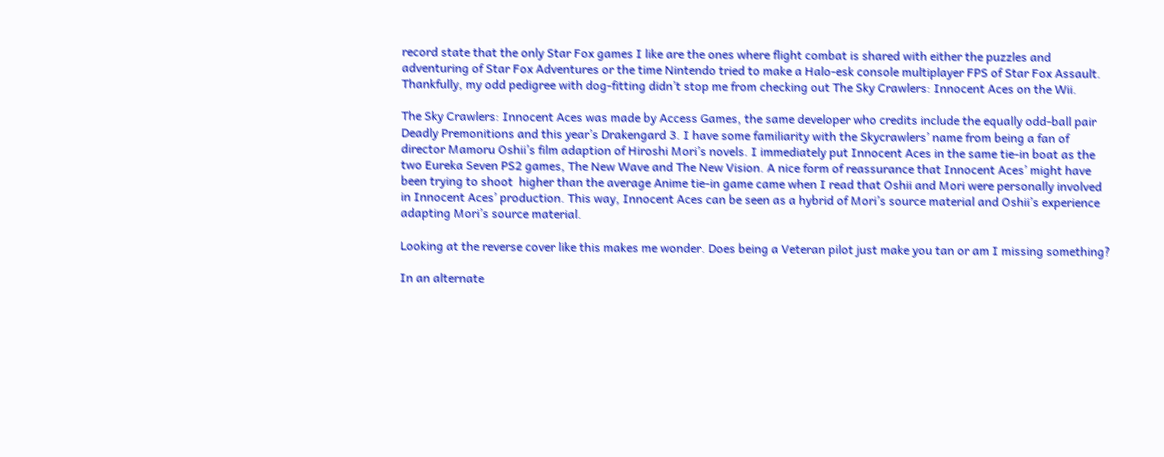record state that the only Star Fox games I like are the ones where flight combat is shared with either the puzzles and adventuring of Star Fox Adventures or the time Nintendo tried to make a Halo-esk console multiplayer FPS of Star Fox Assault. Thankfully, my odd pedigree with dog-fitting didn’t stop me from checking out The Sky Crawlers: Innocent Aces on the Wii.

The Sky Crawlers: Innocent Aces was made by Access Games, the same developer who credits include the equally odd-ball pair Deadly Premonitions and this year’s Drakengard 3. I have some familiarity with the Skycrawlers’ name from being a fan of director Mamoru Oshii’s film adaption of Hiroshi Mori’s novels. I immediately put Innocent Aces in the same tie-in boat as the two Eureka Seven PS2 games, The New Wave and The New Vision. A nice form of reassurance that Innocent Aces’ might have been trying to shoot  higher than the average Anime tie-in game came when I read that Oshii and Mori were personally involved in Innocent Aces’ production. This way, Innocent Aces can be seen as a hybrid of Mori’s source material and Oshii’s experience adapting Mori’s source material.

Looking at the reverse cover like this makes me wonder. Does being a Veteran pilot just make you tan or am I missing something?

In an alternate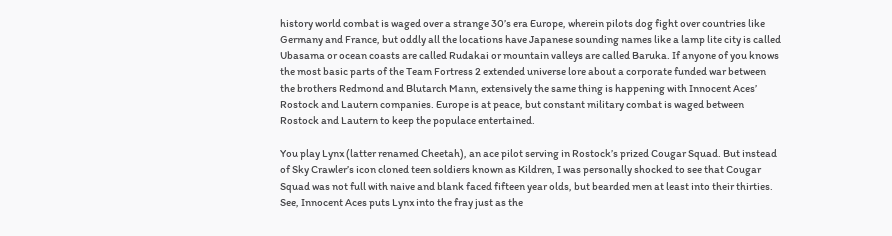history world combat is waged over a strange 30’s era Europe, wherein pilots dog fight over countries like Germany and France, but oddly all the locations have Japanese sounding names like a lamp lite city is called Ubasama or ocean coasts are called Rudakai or mountain valleys are called Baruka. If anyone of you knows the most basic parts of the Team Fortress 2 extended universe lore about a corporate funded war between the brothers Redmond and Blutarch Mann, extensively the same thing is happening with Innocent Aces’ Rostock and Lautern companies. Europe is at peace, but constant military combat is waged between Rostock and Lautern to keep the populace entertained.

You play Lynx (latter renamed Cheetah), an ace pilot serving in Rostock’s prized Cougar Squad. But instead of Sky Crawler’s icon cloned teen soldiers known as Kildren, I was personally shocked to see that Cougar Squad was not full with naive and blank faced fifteen year olds, but bearded men at least into their thirties. See, Innocent Aces puts Lynx into the fray just as the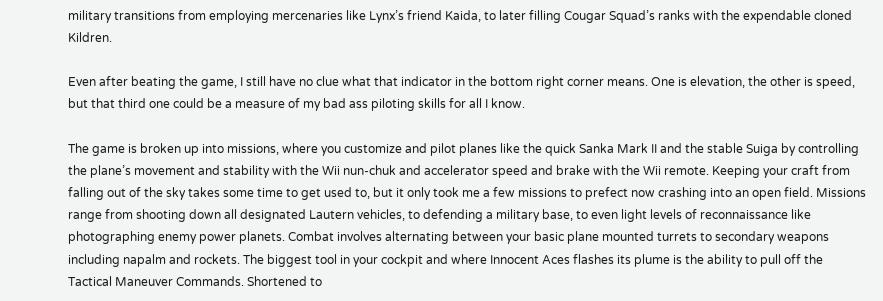military transitions from employing mercenaries like Lynx’s friend Kaida, to later filling Cougar Squad’s ranks with the expendable cloned Kildren.

Even after beating the game, I still have no clue what that indicator in the bottom right corner means. One is elevation, the other is speed, but that third one could be a measure of my bad ass piloting skills for all I know.

The game is broken up into missions, where you customize and pilot planes like the quick Sanka Mark II and the stable Suiga by controlling the plane’s movement and stability with the Wii nun-chuk and accelerator speed and brake with the Wii remote. Keeping your craft from falling out of the sky takes some time to get used to, but it only took me a few missions to prefect now crashing into an open field. Missions range from shooting down all designated Lautern vehicles, to defending a military base, to even light levels of reconnaissance like photographing enemy power planets. Combat involves alternating between your basic plane mounted turrets to secondary weapons including napalm and rockets. The biggest tool in your cockpit and where Innocent Aces flashes its plume is the ability to pull off the Tactical Maneuver Commands. Shortened to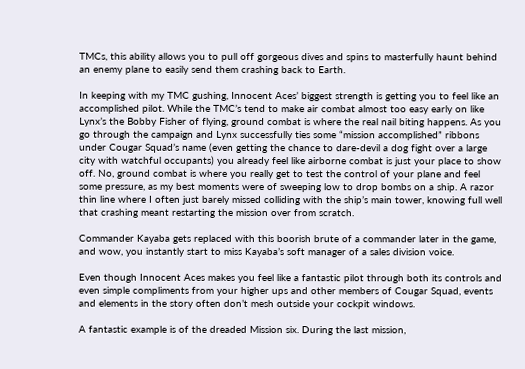TMCs, this ability allows you to pull off gorgeous dives and spins to masterfully haunt behind an enemy plane to easily send them crashing back to Earth.

In keeping with my TMC gushing, Innocent Aces’ biggest strength is getting you to feel like an accomplished pilot. While the TMC’s tend to make air combat almost too easy early on like Lynx’s the Bobby Fisher of flying, ground combat is where the real nail biting happens. As you go through the campaign and Lynx successfully ties some “mission accomplished” ribbons under Cougar Squad’s name (even getting the chance to dare-devil a dog fight over a large city with watchful occupants) you already feel like airborne combat is just your place to show off. No, ground combat is where you really get to test the control of your plane and feel some pressure, as my best moments were of sweeping low to drop bombs on a ship. A razor thin line where I often just barely missed colliding with the ship’s main tower, knowing full well that crashing meant restarting the mission over from scratch.

Commander Kayaba gets replaced with this boorish brute of a commander later in the game, and wow, you instantly start to miss Kayaba’s soft manager of a sales division voice.

Even though Innocent Aces makes you feel like a fantastic pilot through both its controls and even simple compliments from your higher ups and other members of Cougar Squad, events and elements in the story often don’t mesh outside your cockpit windows.

A fantastic example is of the dreaded Mission six. During the last mission,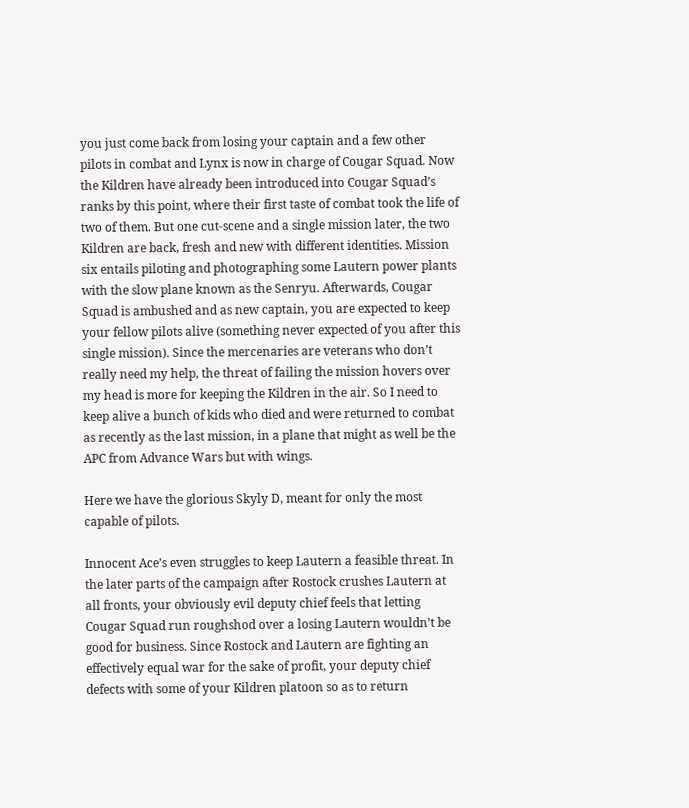you just come back from losing your captain and a few other pilots in combat and Lynx is now in charge of Cougar Squad. Now the Kildren have already been introduced into Cougar Squad’s ranks by this point, where their first taste of combat took the life of two of them. But one cut-scene and a single mission later, the two Kildren are back, fresh and new with different identities. Mission six entails piloting and photographing some Lautern power plants with the slow plane known as the Senryu. Afterwards, Cougar Squad is ambushed and as new captain, you are expected to keep your fellow pilots alive (something never expected of you after this single mission). Since the mercenaries are veterans who don’t really need my help, the threat of failing the mission hovers over my head is more for keeping the Kildren in the air. So I need to keep alive a bunch of kids who died and were returned to combat as recently as the last mission, in a plane that might as well be the APC from Advance Wars but with wings.

Here we have the glorious Skyly D, meant for only the most capable of pilots.

Innocent Ace’s even struggles to keep Lautern a feasible threat. In the later parts of the campaign after Rostock crushes Lautern at all fronts, your obviously evil deputy chief feels that letting Cougar Squad run roughshod over a losing Lautern wouldn’t be good for business. Since Rostock and Lautern are fighting an effectively equal war for the sake of profit, your deputy chief defects with some of your Kildren platoon so as to return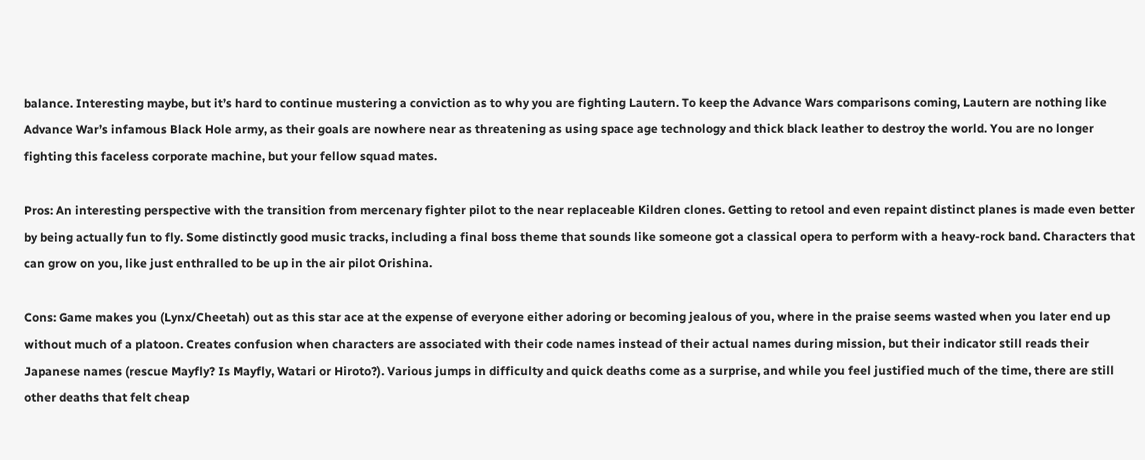balance. Interesting maybe, but it’s hard to continue mustering a conviction as to why you are fighting Lautern. To keep the Advance Wars comparisons coming, Lautern are nothing like Advance War’s infamous Black Hole army, as their goals are nowhere near as threatening as using space age technology and thick black leather to destroy the world. You are no longer fighting this faceless corporate machine, but your fellow squad mates.

Pros: An interesting perspective with the transition from mercenary fighter pilot to the near replaceable Kildren clones. Getting to retool and even repaint distinct planes is made even better by being actually fun to fly. Some distinctly good music tracks, including a final boss theme that sounds like someone got a classical opera to perform with a heavy-rock band. Characters that can grow on you, like just enthralled to be up in the air pilot Orishina.

Cons: Game makes you (Lynx/Cheetah) out as this star ace at the expense of everyone either adoring or becoming jealous of you, where in the praise seems wasted when you later end up without much of a platoon. Creates confusion when characters are associated with their code names instead of their actual names during mission, but their indicator still reads their Japanese names (rescue Mayfly? Is Mayfly, Watari or Hiroto?). Various jumps in difficulty and quick deaths come as a surprise, and while you feel justified much of the time, there are still other deaths that felt cheap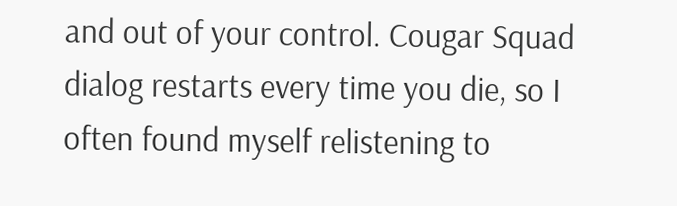and out of your control. Cougar Squad dialog restarts every time you die, so I often found myself relistening to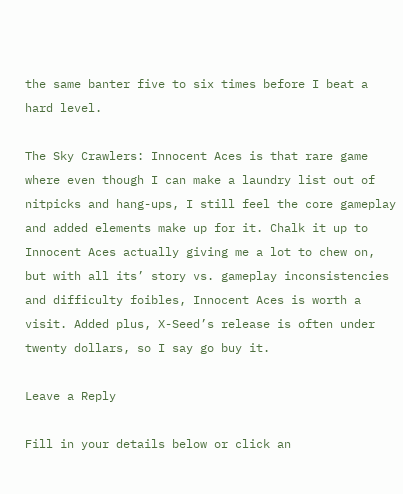the same banter five to six times before I beat a hard level.

The Sky Crawlers: Innocent Aces is that rare game where even though I can make a laundry list out of nitpicks and hang-ups, I still feel the core gameplay and added elements make up for it. Chalk it up to Innocent Aces actually giving me a lot to chew on, but with all its’ story vs. gameplay inconsistencies and difficulty foibles, Innocent Aces is worth a visit. Added plus, X-Seed’s release is often under twenty dollars, so I say go buy it.

Leave a Reply

Fill in your details below or click an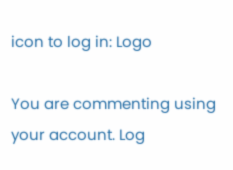icon to log in: Logo

You are commenting using your account. Log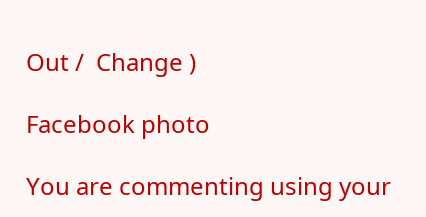Out /  Change )

Facebook photo

You are commenting using your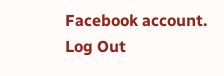Facebook account. Log Out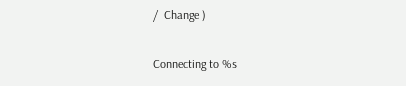/  Change )

Connecting to %s